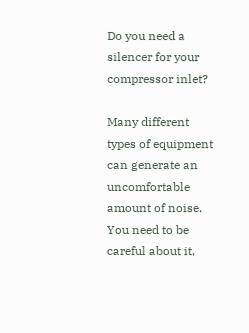Do you need a silencer for your compressor inlet?

Many different types of equipment can generate an uncomfortable amount of noise. You need to be careful about it,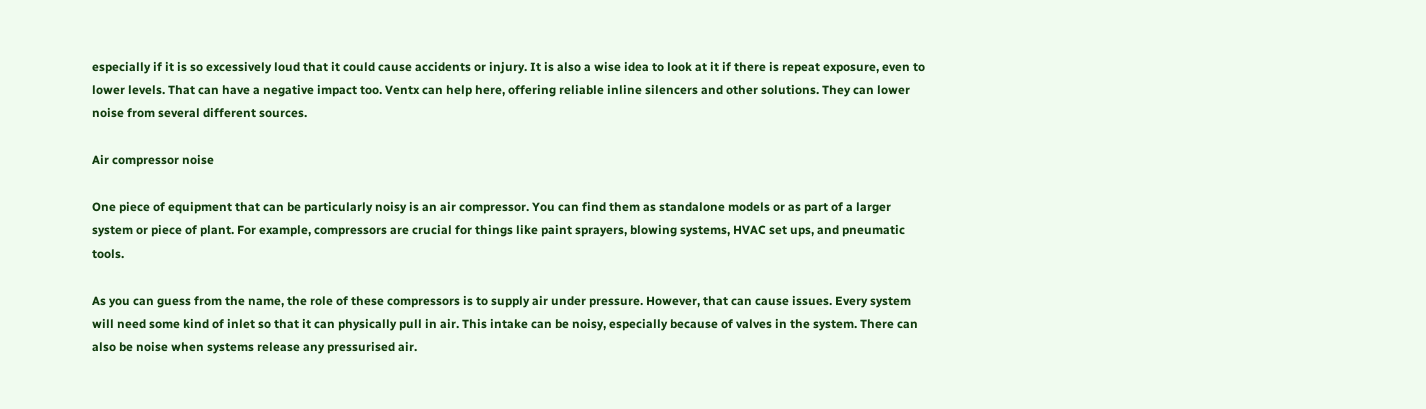especially if it is so excessively loud that it could cause accidents or injury. It is also a wise idea to look at it if there is repeat exposure, even to lower levels. That can have a negative impact too. Ventx can help here, offering reliable inline silencers and other solutions. They can lower noise from several different sources.

Air compressor noise

One piece of equipment that can be particularly noisy is an air compressor. You can find them as standalone models or as part of a larger system or piece of plant. For example, compressors are crucial for things like paint sprayers, blowing systems, HVAC set ups, and pneumatic tools.

As you can guess from the name, the role of these compressors is to supply air under pressure. However, that can cause issues. Every system will need some kind of inlet so that it can physically pull in air. This intake can be noisy, especially because of valves in the system. There can also be noise when systems release any pressurised air.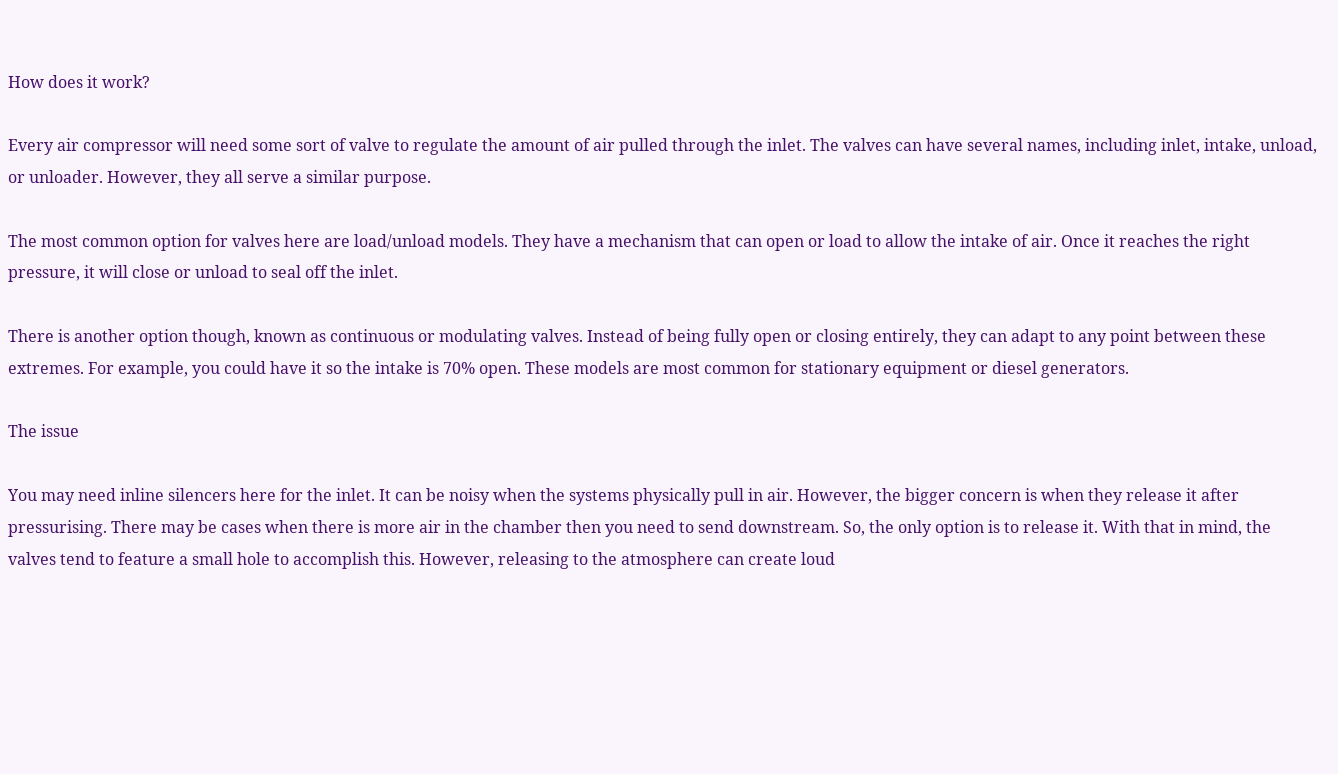How does it work?

Every air compressor will need some sort of valve to regulate the amount of air pulled through the inlet. The valves can have several names, including inlet, intake, unload, or unloader. However, they all serve a similar purpose.

The most common option for valves here are load/unload models. They have a mechanism that can open or load to allow the intake of air. Once it reaches the right pressure, it will close or unload to seal off the inlet.

There is another option though, known as continuous or modulating valves. Instead of being fully open or closing entirely, they can adapt to any point between these extremes. For example, you could have it so the intake is 70% open. These models are most common for stationary equipment or diesel generators.

The issue

You may need inline silencers here for the inlet. It can be noisy when the systems physically pull in air. However, the bigger concern is when they release it after pressurising. There may be cases when there is more air in the chamber then you need to send downstream. So, the only option is to release it. With that in mind, the valves tend to feature a small hole to accomplish this. However, releasing to the atmosphere can create loud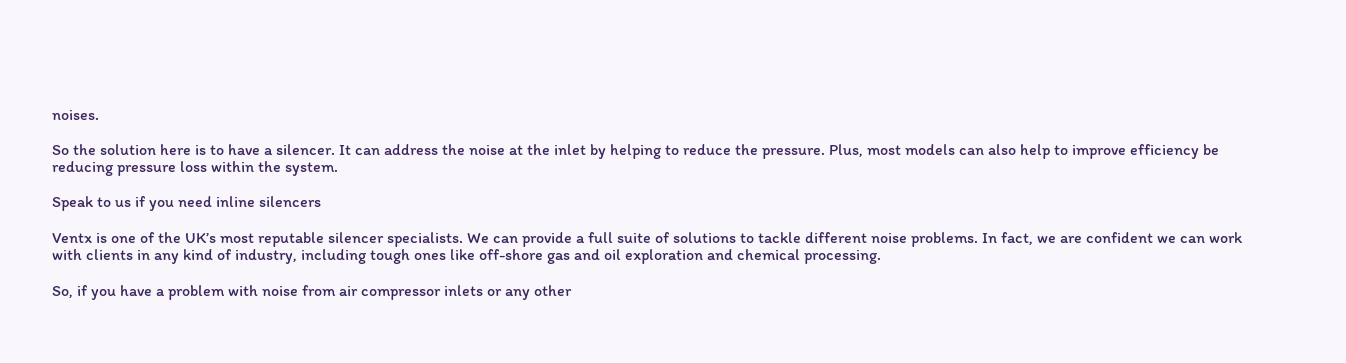noises.

So the solution here is to have a silencer. It can address the noise at the inlet by helping to reduce the pressure. Plus, most models can also help to improve efficiency be reducing pressure loss within the system.

Speak to us if you need inline silencers

Ventx is one of the UK’s most reputable silencer specialists. We can provide a full suite of solutions to tackle different noise problems. In fact, we are confident we can work with clients in any kind of industry, including tough ones like off-shore gas and oil exploration and chemical processing.

So, if you have a problem with noise from air compressor inlets or any other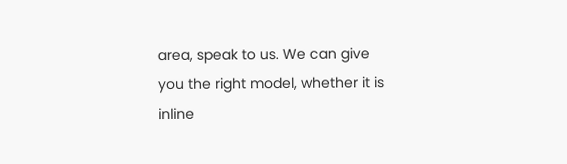area, speak to us. We can give you the right model, whether it is inline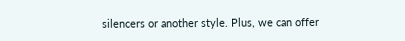silencers or another style. Plus, we can offer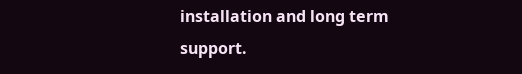installation and long term support.